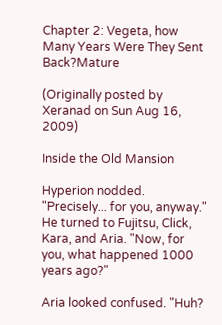Chapter 2: Vegeta, how Many Years Were They Sent Back?Mature

(Originally posted by Xeranad on Sun Aug 16, 2009)

Inside the Old Mansion

Hyperion nodded. "Precisely... for you, anyway." He turned to Fujitsu, Click, Kara, and Aria. "Now, for you, what happened 1000 years ago?"

Aria looked confused. "Huh?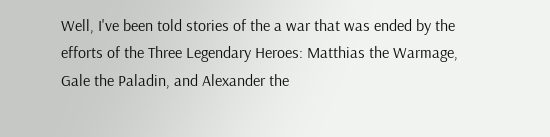Well, I've been told stories of the a war that was ended by the efforts of the Three Legendary Heroes: Matthias the Warmage, Gale the Paladin, and Alexander the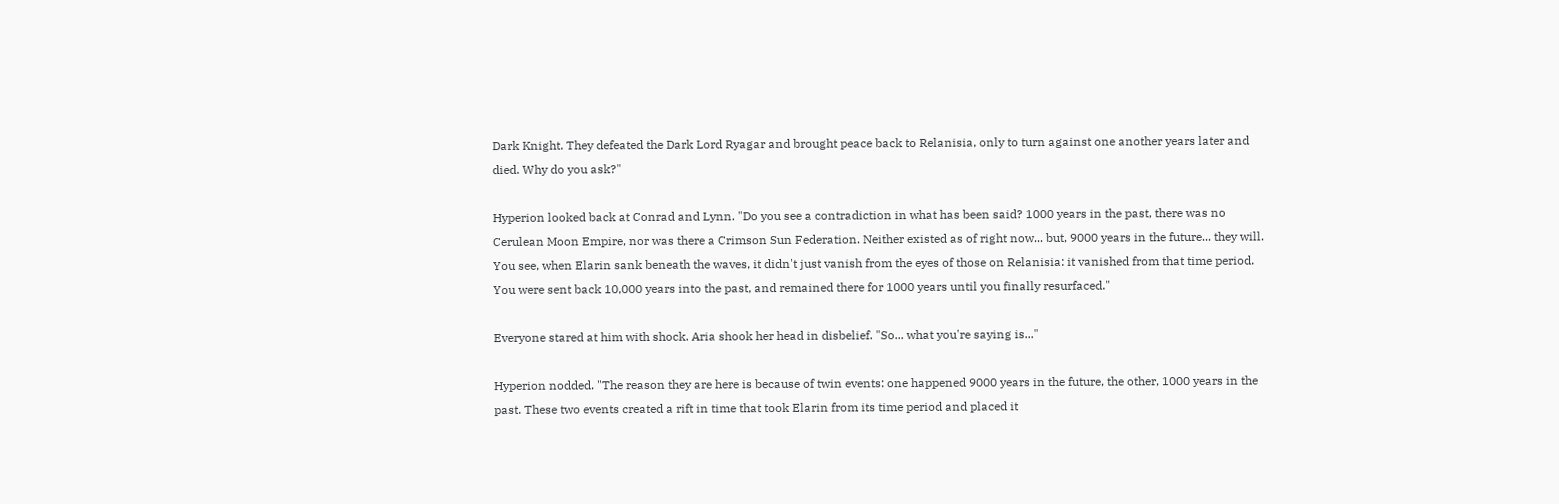Dark Knight. They defeated the Dark Lord Ryagar and brought peace back to Relanisia, only to turn against one another years later and died. Why do you ask?"

Hyperion looked back at Conrad and Lynn. "Do you see a contradiction in what has been said? 1000 years in the past, there was no Cerulean Moon Empire, nor was there a Crimson Sun Federation. Neither existed as of right now... but, 9000 years in the future... they will. You see, when Elarin sank beneath the waves, it didn't just vanish from the eyes of those on Relanisia: it vanished from that time period. You were sent back 10,000 years into the past, and remained there for 1000 years until you finally resurfaced."

Everyone stared at him with shock. Aria shook her head in disbelief. "So... what you're saying is..."

Hyperion nodded. "The reason they are here is because of twin events: one happened 9000 years in the future, the other, 1000 years in the past. These two events created a rift in time that took Elarin from its time period and placed it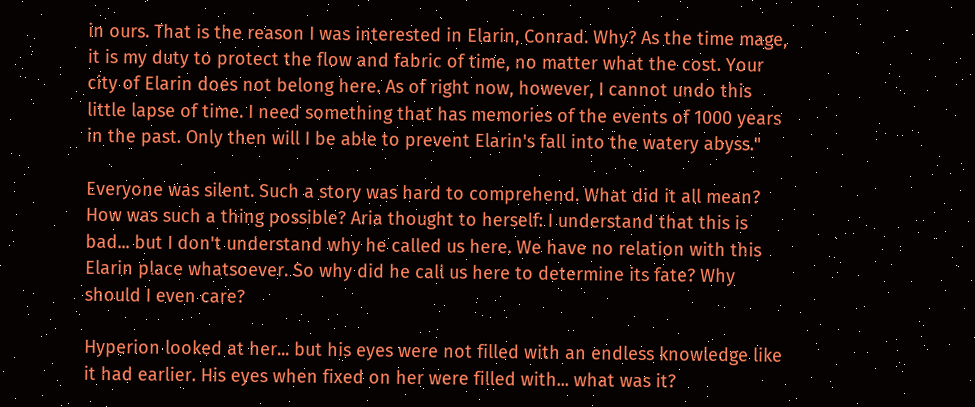in ours. That is the reason I was interested in Elarin, Conrad. Why? As the time mage, it is my duty to protect the flow and fabric of time, no matter what the cost. Your city of Elarin does not belong here. As of right now, however, I cannot undo this little lapse of time. I need something that has memories of the events of 1000 years in the past. Only then will I be able to prevent Elarin's fall into the watery abyss."

Everyone was silent. Such a story was hard to comprehend. What did it all mean? How was such a thing possible? Aria thought to herself: I understand that this is bad... but I don't understand why he called us here. We have no relation with this Elarin place whatsoever. So why did he call us here to determine its fate? Why should I even care?

Hyperion looked at her... but his eyes were not filled with an endless knowledge like it had earlier. His eyes when fixed on her were filled with... what was it?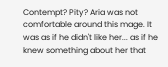Contempt? Pity? Aria was not comfortable around this mage. It was as if he didn't like her... as if he knew something about her that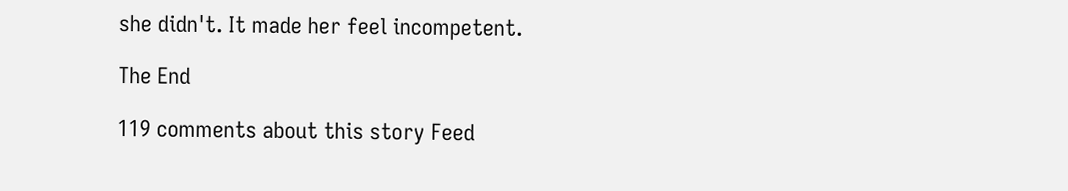she didn't. It made her feel incompetent.

The End

119 comments about this story Feed